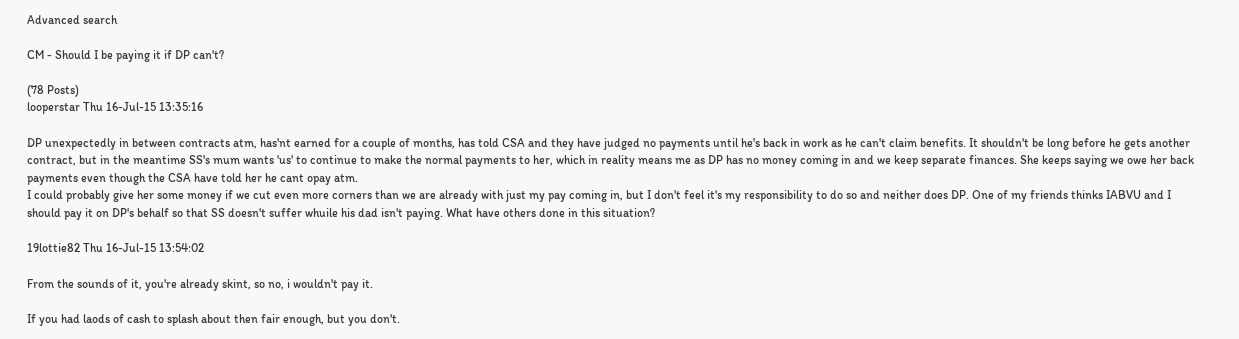Advanced search

CM - Should I be paying it if DP can't?

(78 Posts)
looperstar Thu 16-Jul-15 13:35:16

DP unexpectedly in between contracts atm, has'nt earned for a couple of months, has told CSA and they have judged no payments until he's back in work as he can't claim benefits. It shouldn't be long before he gets another contract, but in the meantime SS's mum wants 'us' to continue to make the normal payments to her, which in reality means me as DP has no money coming in and we keep separate finances. She keeps saying we owe her back payments even though the CSA have told her he cant opay atm.
I could probably give her some money if we cut even more corners than we are already with just my pay coming in, but I don't feel it's my responsibility to do so and neither does DP. One of my friends thinks IABVU and I should pay it on DP's behalf so that SS doesn't suffer whuile his dad isn't paying. What have others done in this situation?

19lottie82 Thu 16-Jul-15 13:54:02

From the sounds of it, you're already skint, so no, i wouldn't pay it.

If you had laods of cash to splash about then fair enough, but you don't.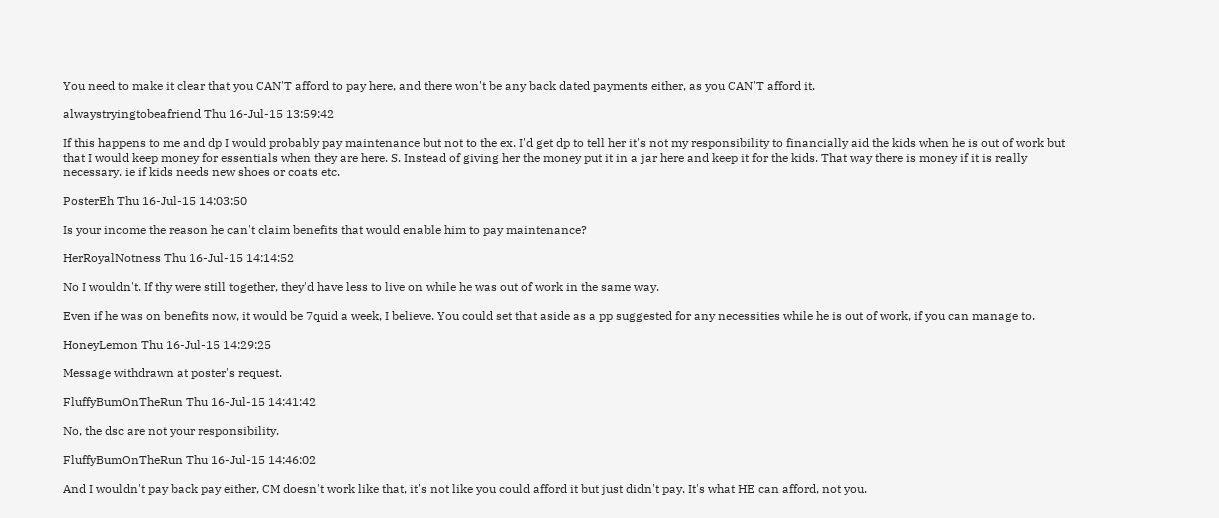You need to make it clear that you CAN'T afford to pay here, and there won't be any back dated payments either, as you CAN'T afford it.

alwaystryingtobeafriend Thu 16-Jul-15 13:59:42

If this happens to me and dp I would probably pay maintenance but not to the ex. I'd get dp to tell her it's not my responsibility to financially aid the kids when he is out of work but that I would keep money for essentials when they are here. S. Instead of giving her the money put it in a jar here and keep it for the kids. That way there is money if it is really necessary. ie if kids needs new shoes or coats etc.

PosterEh Thu 16-Jul-15 14:03:50

Is your income the reason he can't claim benefits that would enable him to pay maintenance?

HerRoyalNotness Thu 16-Jul-15 14:14:52

No I wouldn't. If thy were still together, they'd have less to live on while he was out of work in the same way.

Even if he was on benefits now, it would be 7quid a week, I believe. You could set that aside as a pp suggested for any necessities while he is out of work, if you can manage to.

HoneyLemon Thu 16-Jul-15 14:29:25

Message withdrawn at poster's request.

FluffyBumOnTheRun Thu 16-Jul-15 14:41:42

No, the dsc are not your responsibility.

FluffyBumOnTheRun Thu 16-Jul-15 14:46:02

And I wouldn't pay back pay either, CM doesn't work like that, it's not like you could afford it but just didn't pay. It's what HE can afford, not you.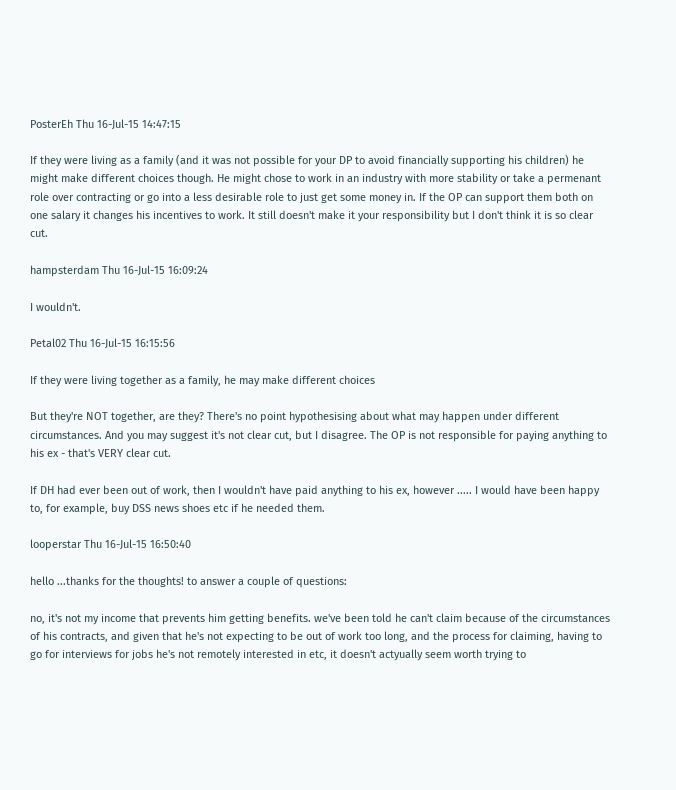PosterEh Thu 16-Jul-15 14:47:15

If they were living as a family (and it was not possible for your DP to avoid financially supporting his children) he might make different choices though. He might chose to work in an industry with more stability or take a permenant role over contracting or go into a less desirable role to just get some money in. If the OP can support them both on one salary it changes his incentives to work. It still doesn't make it your responsibility but I don't think it is so clear cut.

hampsterdam Thu 16-Jul-15 16:09:24

I wouldn't.

Petal02 Thu 16-Jul-15 16:15:56

If they were living together as a family, he may make different choices

But they're NOT together, are they? There's no point hypothesising about what may happen under different circumstances. And you may suggest it's not clear cut, but I disagree. The OP is not responsible for paying anything to his ex - that's VERY clear cut.

If DH had ever been out of work, then I wouldn't have paid anything to his ex, however ..... I would have been happy to, for example, buy DSS news shoes etc if he needed them.

looperstar Thu 16-Jul-15 16:50:40

hello ...thanks for the thoughts! to answer a couple of questions:

no, it's not my income that prevents him getting benefits. we've been told he can't claim because of the circumstances of his contracts, and given that he's not expecting to be out of work too long, and the process for claiming, having to go for interviews for jobs he's not remotely interested in etc, it doesn't actyually seem worth trying to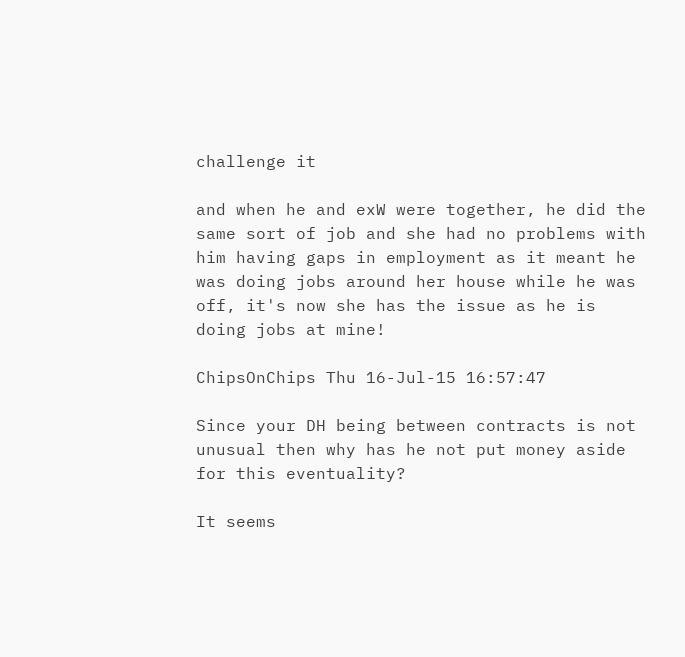challenge it

and when he and exW were together, he did the same sort of job and she had no problems with him having gaps in employment as it meant he was doing jobs around her house while he was off, it's now she has the issue as he is doing jobs at mine!

ChipsOnChips Thu 16-Jul-15 16:57:47

Since your DH being between contracts is not unusual then why has he not put money aside for this eventuality?

It seems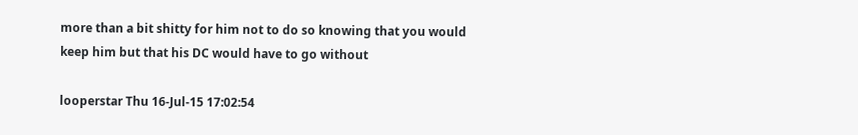more than a bit shitty for him not to do so knowing that you would keep him but that his DC would have to go without

looperstar Thu 16-Jul-15 17:02:54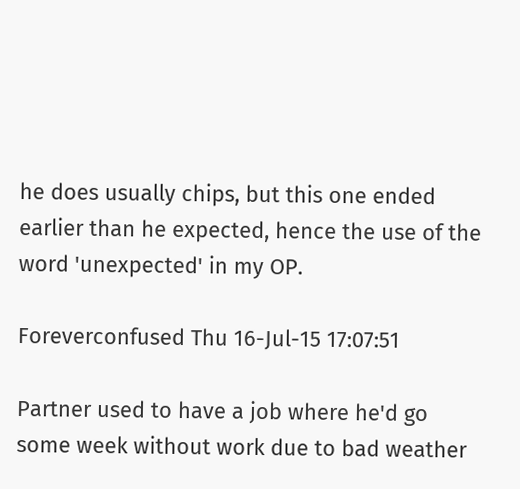he does usually chips, but this one ended earlier than he expected, hence the use of the word 'unexpected' in my OP.

Foreverconfused Thu 16-Jul-15 17:07:51

Partner used to have a job where he'd go some week without work due to bad weather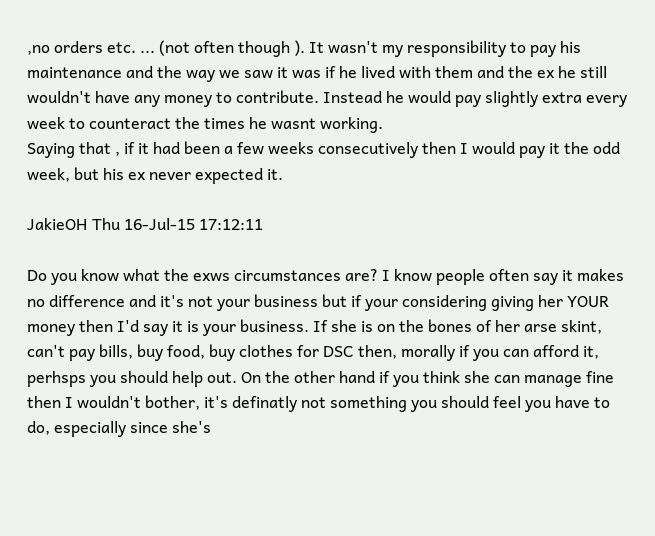,no orders etc. ... (not often though ). It wasn't my responsibility to pay his maintenance and the way we saw it was if he lived with them and the ex he still wouldn't have any money to contribute. Instead he would pay slightly extra every week to counteract the times he wasnt working.
Saying that , if it had been a few weeks consecutively then I would pay it the odd week, but his ex never expected it.

JakieOH Thu 16-Jul-15 17:12:11

Do you know what the exws circumstances are? I know people often say it makes no difference and it's not your business but if your considering giving her YOUR money then I'd say it is your business. If she is on the bones of her arse skint, can't pay bills, buy food, buy clothes for DSC then, morally if you can afford it, perhsps you should help out. On the other hand if you think she can manage fine then I wouldn't bother, it's definatly not something you should feel you have to do, especially since she's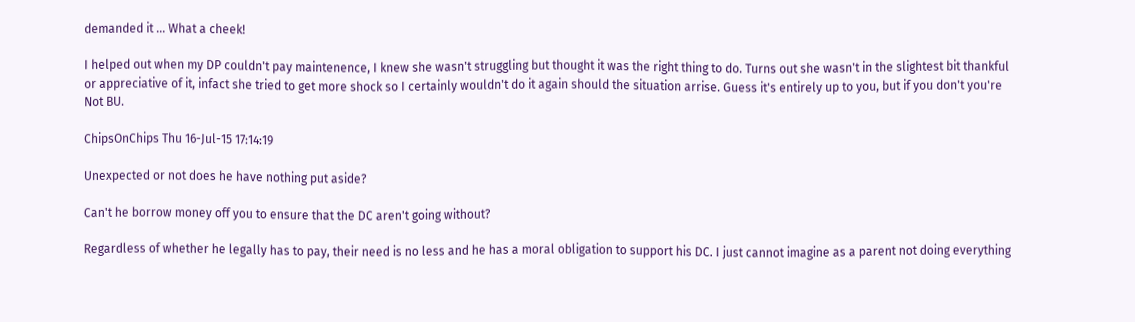demanded it ... What a cheek!

I helped out when my DP couldn't pay maintenence, I knew she wasn't struggling but thought it was the right thing to do. Turns out she wasn't in the slightest bit thankful or appreciative of it, infact she tried to get more shock so I certainly wouldn't do it again should the situation arrise. Guess it's entirely up to you, but if you don't you're Not BU.

ChipsOnChips Thu 16-Jul-15 17:14:19

Unexpected or not does he have nothing put aside?

Can't he borrow money off you to ensure that the DC aren't going without?

Regardless of whether he legally has to pay, their need is no less and he has a moral obligation to support his DC. I just cannot imagine as a parent not doing everything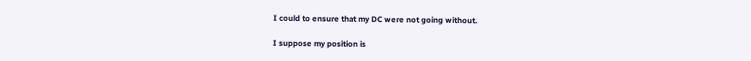I could to ensure that my DC were not going without.

I suppose my position is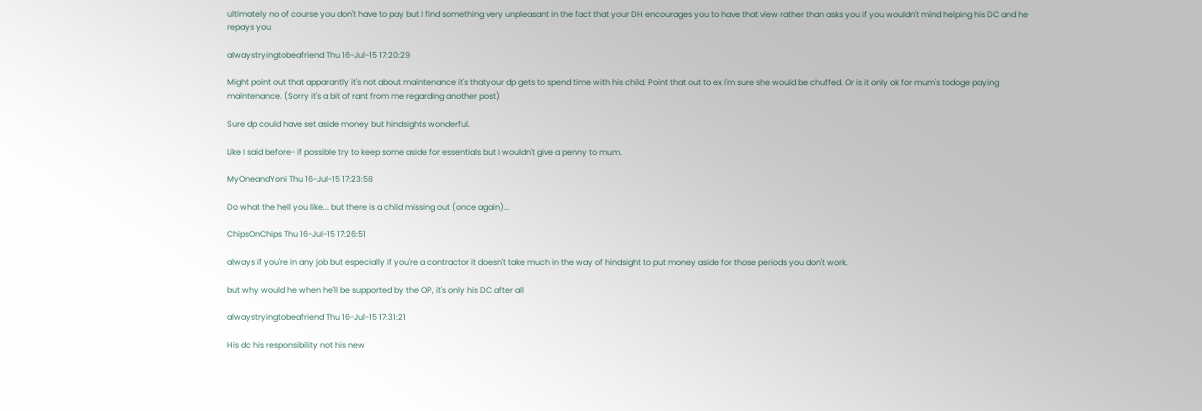ultimately no of course you don't have to pay but I find something very unpleasant in the fact that your DH encourages you to have that view rather than asks you if you wouldn't mind helping his DC and he repays you

alwaystryingtobeafriend Thu 16-Jul-15 17:20:29

Might point out that apparantly it's not about maintenance it's thatyour dp gets to spend time with his child. Point that out to ex I'm sure she would be chuffed. Or is it only ok for mum's todoge paying maintenance. (Sorry it's a bit of rant from me regarding another post)

Sure dp could have set aside money but hindsights wonderful.

Like I said before- if possible try to keep some aside for essentials but I wouldn't give a penny to mum.

MyOneandYoni Thu 16-Jul-15 17:23:58

Do what the hell you like... but there is a child missing out (once again)...

ChipsOnChips Thu 16-Jul-15 17:26:51

always if you're in any job but especially if you're a contractor it doesn't take much in the way of hindsight to put money aside for those periods you don't work.

but why would he when he'll be supported by the OP, it's only his DC after all

alwaystryingtobeafriend Thu 16-Jul-15 17:31:21

His dc his responsibility not his new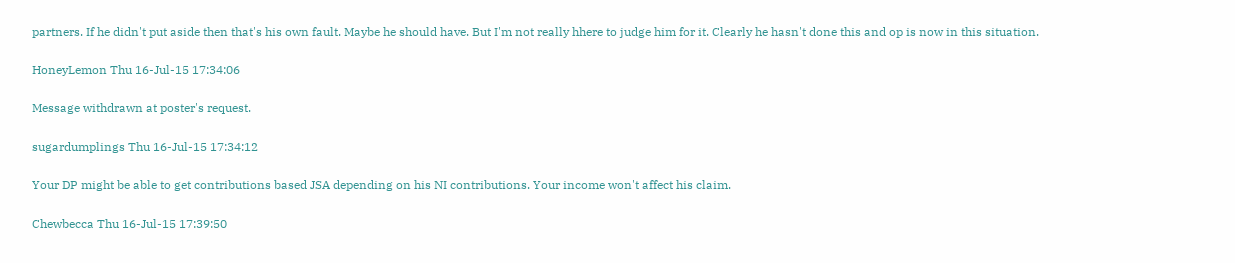partners. If he didn't put aside then that's his own fault. Maybe he should have. But I'm not really hhere to judge him for it. Clearly he hasn't done this and op is now in this situation.

HoneyLemon Thu 16-Jul-15 17:34:06

Message withdrawn at poster's request.

sugardumplings Thu 16-Jul-15 17:34:12

Your DP might be able to get contributions based JSA depending on his NI contributions. Your income won't affect his claim.

Chewbecca Thu 16-Jul-15 17:39:50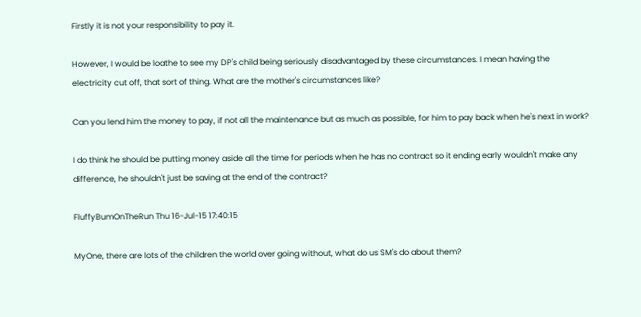Firstly it is not your responsibility to pay it.

However, I would be loathe to see my DP's child being seriously disadvantaged by these circumstances. I mean having the electricity cut off, that sort of thing. What are the mother's circumstances like?

Can you lend him the money to pay, if not all the maintenance but as much as possible, for him to pay back when he's next in work?

I do think he should be putting money aside all the time for periods when he has no contract so it ending early wouldn't make any difference, he shouldn't just be saving at the end of the contract?

FluffyBumOnTheRun Thu 16-Jul-15 17:40:15

MyOne, there are lots of the children the world over going without, what do us SM's do about them?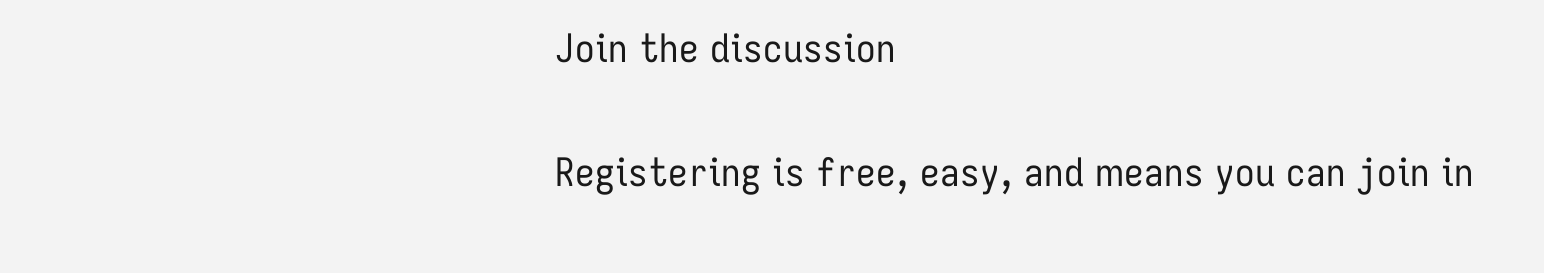Join the discussion

Registering is free, easy, and means you can join in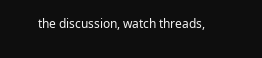the discussion, watch threads,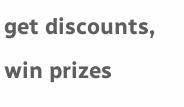get discounts, win prizes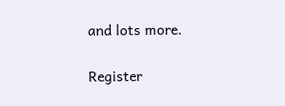and lots more.

Register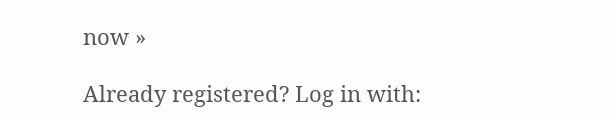now »

Already registered? Log in with: